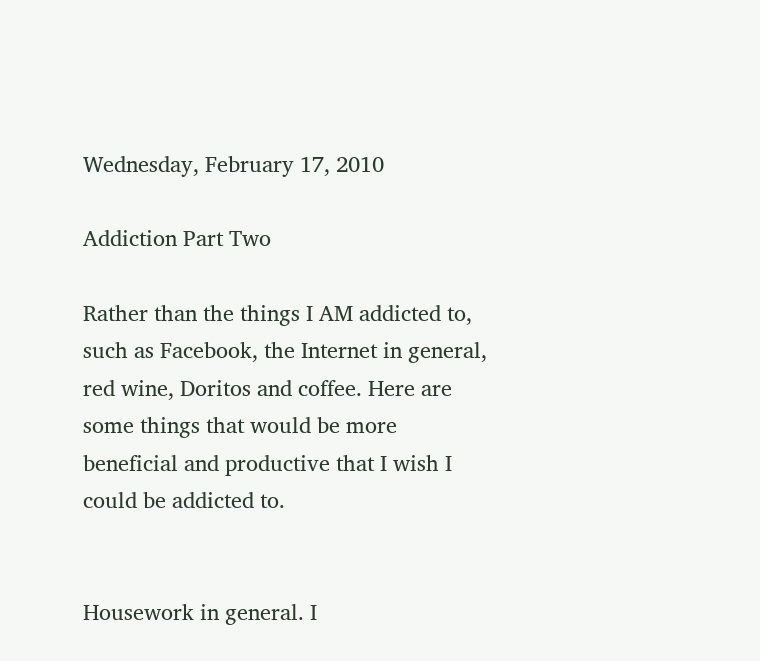Wednesday, February 17, 2010

Addiction Part Two

Rather than the things I AM addicted to, such as Facebook, the Internet in general, red wine, Doritos and coffee. Here are some things that would be more beneficial and productive that I wish I could be addicted to.


Housework in general. I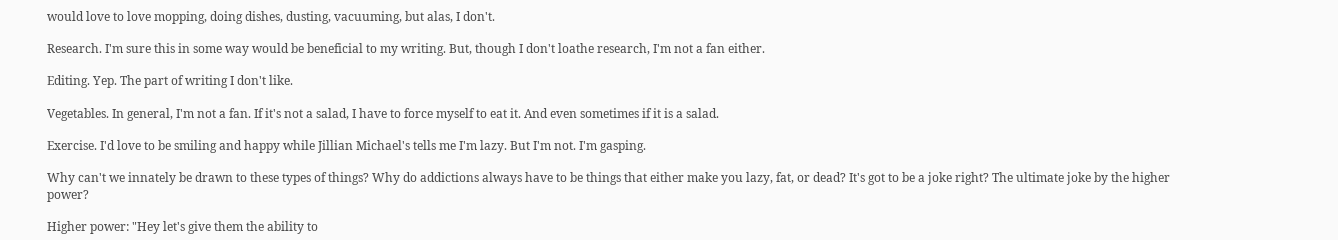would love to love mopping, doing dishes, dusting, vacuuming, but alas, I don't.

Research. I'm sure this in some way would be beneficial to my writing. But, though I don't loathe research, I'm not a fan either.

Editing. Yep. The part of writing I don't like.

Vegetables. In general, I'm not a fan. If it's not a salad, I have to force myself to eat it. And even sometimes if it is a salad.

Exercise. I'd love to be smiling and happy while Jillian Michael's tells me I'm lazy. But I'm not. I'm gasping.

Why can't we innately be drawn to these types of things? Why do addictions always have to be things that either make you lazy, fat, or dead? It's got to be a joke right? The ultimate joke by the higher power?

Higher power: "Hey let's give them the ability to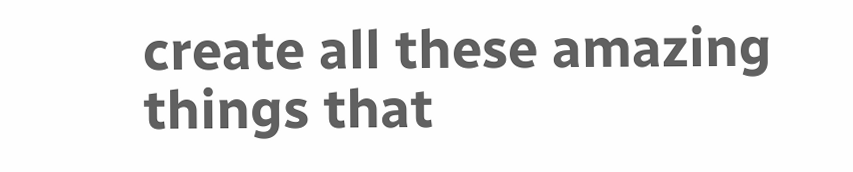create all these amazing things that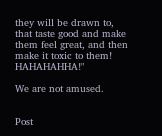they will be drawn to, that taste good and make them feel great, and then make it toxic to them! HAHAHAHHA!"

We are not amused.


Post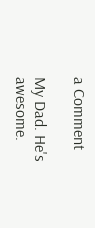a Comment

My Dad. He's awesome.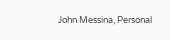John Messina, Personal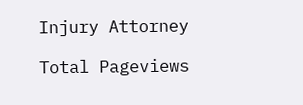Injury Attorney

Total Pageviews